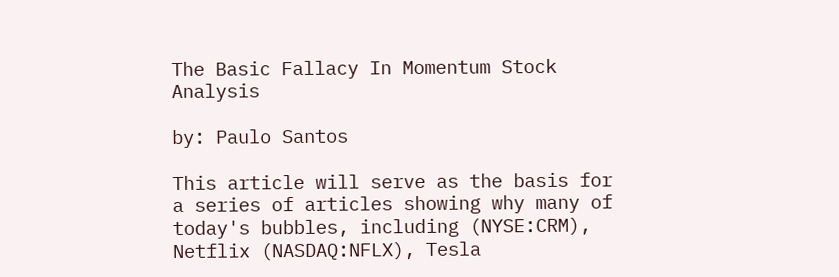The Basic Fallacy In Momentum Stock Analysis

by: Paulo Santos

This article will serve as the basis for a series of articles showing why many of today's bubbles, including (NYSE:CRM), Netflix (NASDAQ:NFLX), Tesla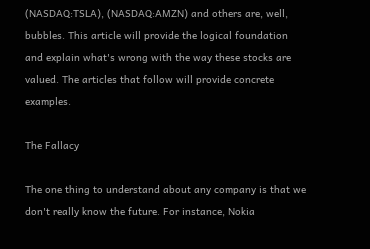(NASDAQ:TSLA), (NASDAQ:AMZN) and others are, well, bubbles. This article will provide the logical foundation and explain what's wrong with the way these stocks are valued. The articles that follow will provide concrete examples.

The Fallacy

The one thing to understand about any company is that we don't really know the future. For instance, Nokia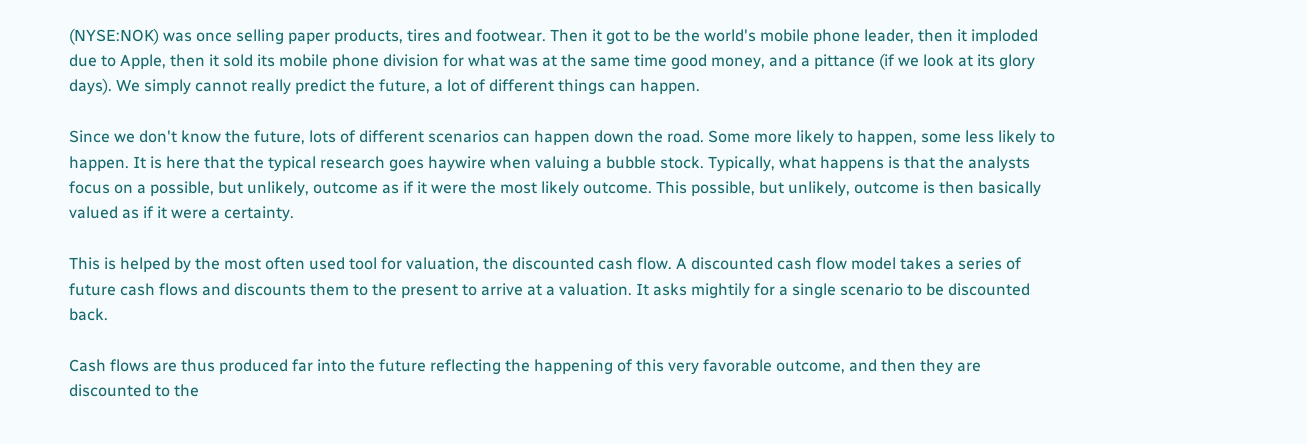(NYSE:NOK) was once selling paper products, tires and footwear. Then it got to be the world's mobile phone leader, then it imploded due to Apple, then it sold its mobile phone division for what was at the same time good money, and a pittance (if we look at its glory days). We simply cannot really predict the future, a lot of different things can happen.

Since we don't know the future, lots of different scenarios can happen down the road. Some more likely to happen, some less likely to happen. It is here that the typical research goes haywire when valuing a bubble stock. Typically, what happens is that the analysts focus on a possible, but unlikely, outcome as if it were the most likely outcome. This possible, but unlikely, outcome is then basically valued as if it were a certainty.

This is helped by the most often used tool for valuation, the discounted cash flow. A discounted cash flow model takes a series of future cash flows and discounts them to the present to arrive at a valuation. It asks mightily for a single scenario to be discounted back.

Cash flows are thus produced far into the future reflecting the happening of this very favorable outcome, and then they are discounted to the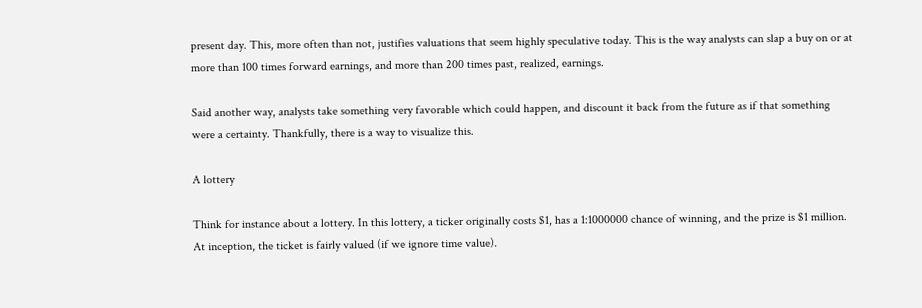present day. This, more often than not, justifies valuations that seem highly speculative today. This is the way analysts can slap a buy on or at more than 100 times forward earnings, and more than 200 times past, realized, earnings.

Said another way, analysts take something very favorable which could happen, and discount it back from the future as if that something were a certainty. Thankfully, there is a way to visualize this.

A lottery

Think for instance about a lottery. In this lottery, a ticker originally costs $1, has a 1:1000000 chance of winning, and the prize is $1 million. At inception, the ticket is fairly valued (if we ignore time value).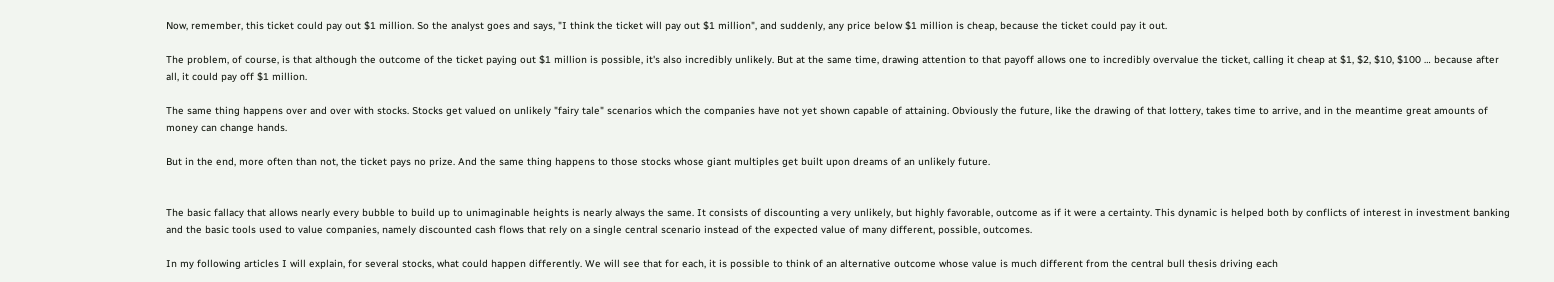Now, remember, this ticket could pay out $1 million. So the analyst goes and says, "I think the ticket will pay out $1 million", and suddenly, any price below $1 million is cheap, because the ticket could pay it out.

The problem, of course, is that although the outcome of the ticket paying out $1 million is possible, it's also incredibly unlikely. But at the same time, drawing attention to that payoff allows one to incredibly overvalue the ticket, calling it cheap at $1, $2, $10, $100 … because after all, it could pay off $1 million.

The same thing happens over and over with stocks. Stocks get valued on unlikely "fairy tale" scenarios which the companies have not yet shown capable of attaining. Obviously the future, like the drawing of that lottery, takes time to arrive, and in the meantime great amounts of money can change hands.

But in the end, more often than not, the ticket pays no prize. And the same thing happens to those stocks whose giant multiples get built upon dreams of an unlikely future.


The basic fallacy that allows nearly every bubble to build up to unimaginable heights is nearly always the same. It consists of discounting a very unlikely, but highly favorable, outcome as if it were a certainty. This dynamic is helped both by conflicts of interest in investment banking and the basic tools used to value companies, namely discounted cash flows that rely on a single central scenario instead of the expected value of many different, possible, outcomes.

In my following articles I will explain, for several stocks, what could happen differently. We will see that for each, it is possible to think of an alternative outcome whose value is much different from the central bull thesis driving each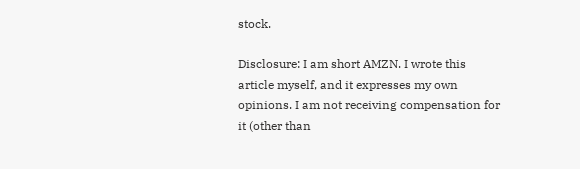stock.

Disclosure: I am short AMZN. I wrote this article myself, and it expresses my own opinions. I am not receiving compensation for it (other than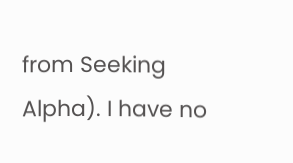from Seeking Alpha). I have no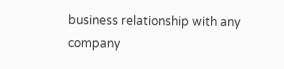business relationship with any company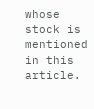whose stock is mentioned in this article.